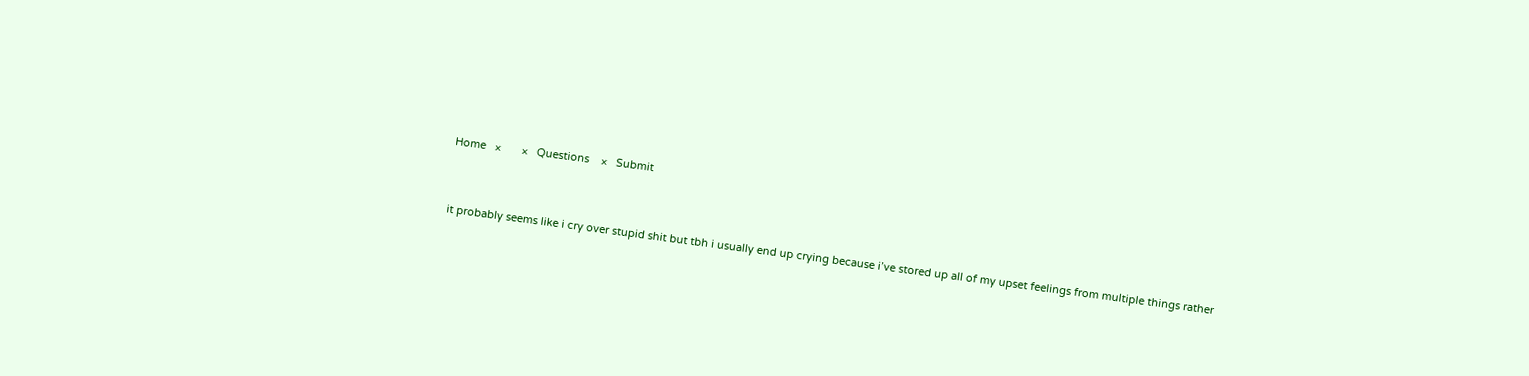Home   ×       ×   Questions    ×   Submit


it probably seems like i cry over stupid shit but tbh i usually end up crying because i’ve stored up all of my upset feelings from multiple things rather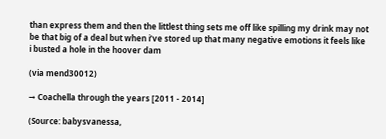than express them and then the littlest thing sets me off like spilling my drink may not be that big of a deal but when i’ve stored up that many negative emotions it feels like i busted a hole in the hoover dam

(via mend30012)

→ Coachella through the years [2011 - 2014]

(Source: babysvanessa,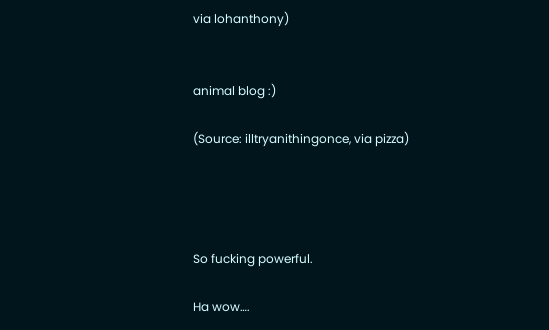via lohanthony)


animal blog :)

(Source: illtryanithingonce, via pizza)




So fucking powerful.

Ha wow….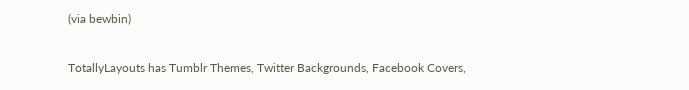(via bewbin)

TotallyLayouts has Tumblr Themes, Twitter Backgrounds, Facebook Covers,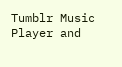Tumblr Music Player and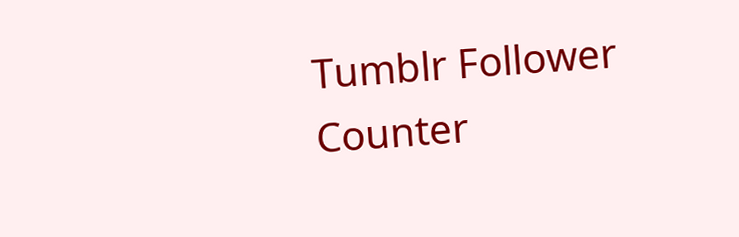Tumblr Follower Counter